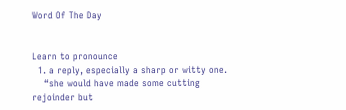Word Of The Day


Learn to pronounce
  1. a reply, especially a sharp or witty one.
    “she would have made some cutting rejoinder but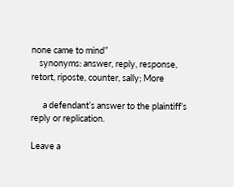none came to mind”
    synonyms: answer, reply, response, retort, riposte, counter, sally; More

      a defendant’s answer to the plaintiff’s reply or replication.

Leave a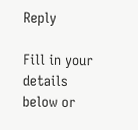Reply

Fill in your details below or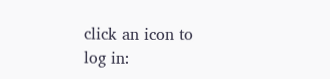click an icon to log in: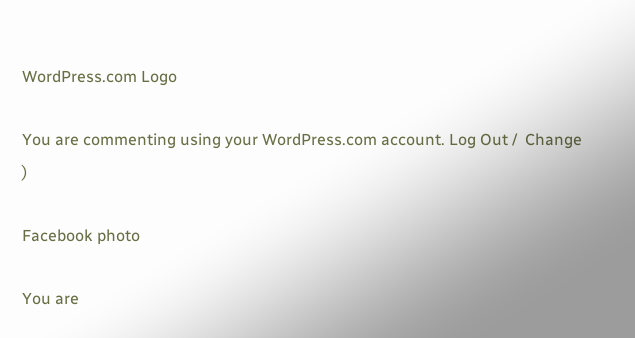WordPress.com Logo

You are commenting using your WordPress.com account. Log Out /  Change )

Facebook photo

You are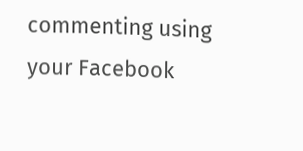commenting using your Facebook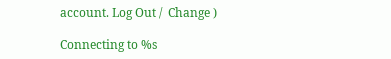account. Log Out /  Change )

Connecting to %s